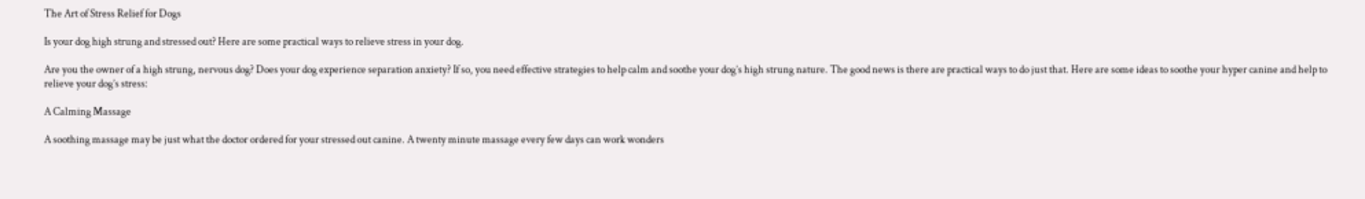The Art of Stress Relief for Dogs

Is your dog high strung and stressed out? Here are some practical ways to relieve stress in your dog.

Are you the owner of a high strung, nervous dog? Does your dog experience separation anxiety? If so, you need effective strategies to help calm and soothe your dog’s high strung nature. The good news is there are practical ways to do just that. Here are some ideas to soothe your hyper canine and help to relieve your dog’s stress:

A Calming Massage

A soothing massage may be just what the doctor ordered for your stressed out canine. A twenty minute massage every few days can work wonders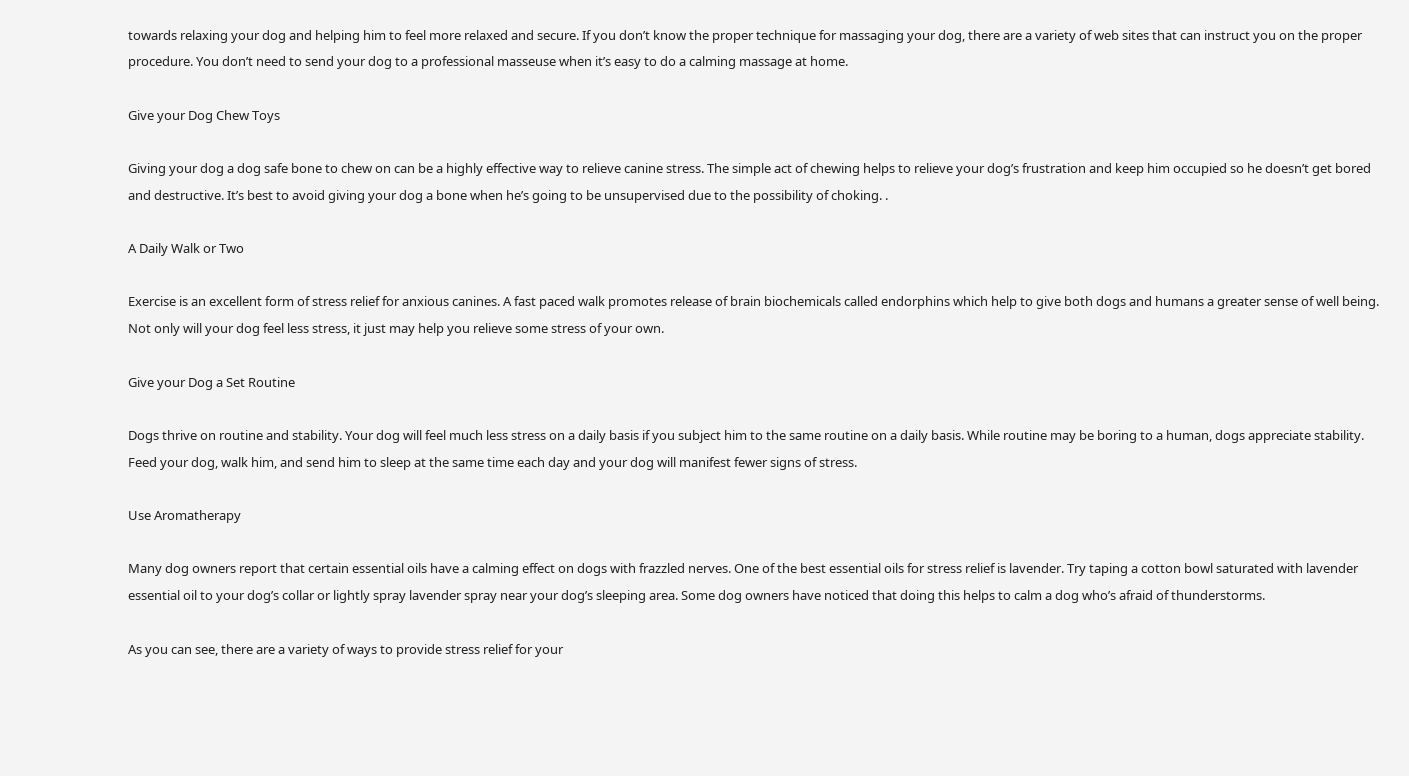towards relaxing your dog and helping him to feel more relaxed and secure. If you don’t know the proper technique for massaging your dog, there are a variety of web sites that can instruct you on the proper procedure. You don’t need to send your dog to a professional masseuse when it’s easy to do a calming massage at home.

Give your Dog Chew Toys

Giving your dog a dog safe bone to chew on can be a highly effective way to relieve canine stress. The simple act of chewing helps to relieve your dog’s frustration and keep him occupied so he doesn’t get bored and destructive. It’s best to avoid giving your dog a bone when he’s going to be unsupervised due to the possibility of choking. .

A Daily Walk or Two

Exercise is an excellent form of stress relief for anxious canines. A fast paced walk promotes release of brain biochemicals called endorphins which help to give both dogs and humans a greater sense of well being. Not only will your dog feel less stress, it just may help you relieve some stress of your own.

Give your Dog a Set Routine

Dogs thrive on routine and stability. Your dog will feel much less stress on a daily basis if you subject him to the same routine on a daily basis. While routine may be boring to a human, dogs appreciate stability. Feed your dog, walk him, and send him to sleep at the same time each day and your dog will manifest fewer signs of stress.

Use Aromatherapy

Many dog owners report that certain essential oils have a calming effect on dogs with frazzled nerves. One of the best essential oils for stress relief is lavender. Try taping a cotton bowl saturated with lavender essential oil to your dog’s collar or lightly spray lavender spray near your dog’s sleeping area. Some dog owners have noticed that doing this helps to calm a dog who’s afraid of thunderstorms.

As you can see, there are a variety of ways to provide stress relief for your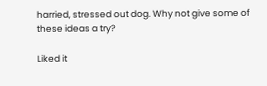harried, stressed out dog. Why not give some of these ideas a try?

Liked it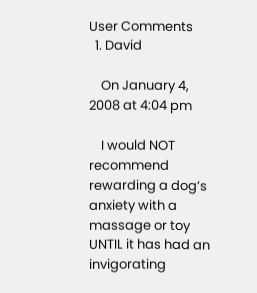User Comments
  1. David

    On January 4, 2008 at 4:04 pm

    I would NOT recommend rewarding a dog’s anxiety with a massage or toy UNTIL it has had an invigorating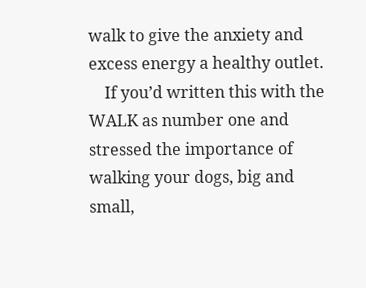walk to give the anxiety and excess energy a healthy outlet.
    If you’d written this with the WALK as number one and stressed the importance of walking your dogs, big and small,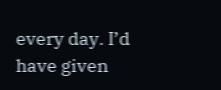every day. I’d have given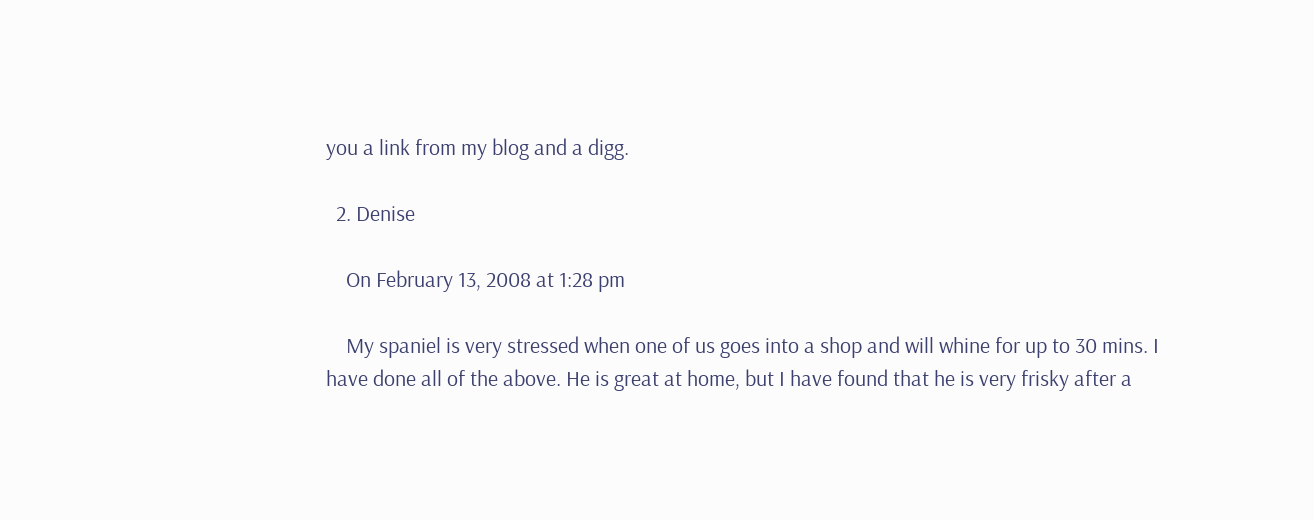you a link from my blog and a digg.

  2. Denise

    On February 13, 2008 at 1:28 pm

    My spaniel is very stressed when one of us goes into a shop and will whine for up to 30 mins. I have done all of the above. He is great at home, but I have found that he is very frisky after a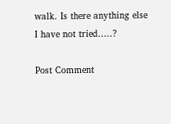walk. Is there anything else I have not tried…..?

Post Comment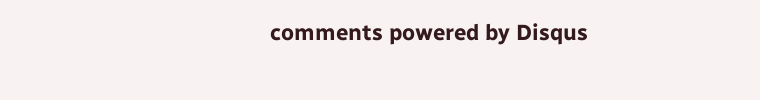comments powered by Disqus